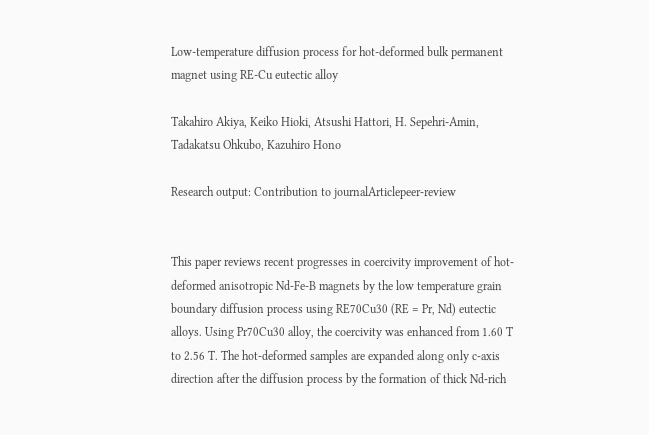Low-temperature diffusion process for hot-deformed bulk permanent magnet using RE-Cu eutectic alloy

Takahiro Akiya, Keiko Hioki, Atsushi Hattori, H. Sepehri-Amin, Tadakatsu Ohkubo, Kazuhiro Hono

Research output: Contribution to journalArticlepeer-review


This paper reviews recent progresses in coercivity improvement of hot-deformed anisotropic Nd-Fe-B magnets by the low temperature grain boundary diffusion process using RE70Cu30 (RE = Pr, Nd) eutectic alloys. Using Pr70Cu30 alloy, the coercivity was enhanced from 1.60 T to 2.56 T. The hot-deformed samples are expanded along only c-axis direction after the diffusion process by the formation of thick Nd-rich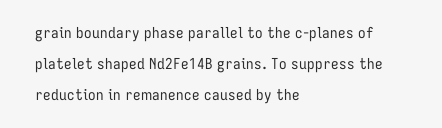grain boundary phase parallel to the c-planes of platelet shaped Nd2Fe14B grains. To suppress the reduction in remanence caused by the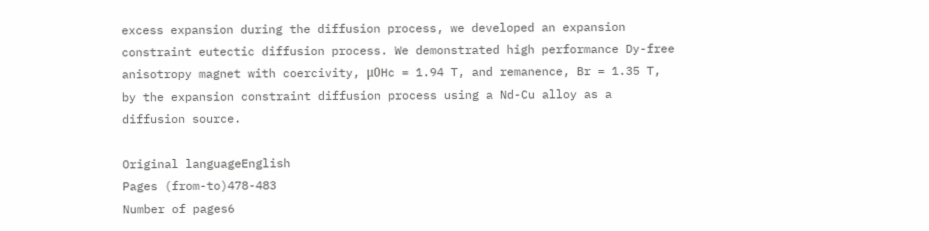excess expansion during the diffusion process, we developed an expansion constraint eutectic diffusion process. We demonstrated high performance Dy-free anisotropy magnet with coercivity, μ0Hc = 1.94 T, and remanence, Br = 1.35 T, by the expansion constraint diffusion process using a Nd-Cu alloy as a diffusion source.

Original languageEnglish
Pages (from-to)478-483
Number of pages6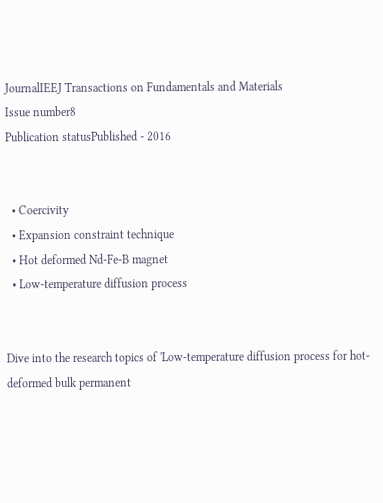JournalIEEJ Transactions on Fundamentals and Materials
Issue number8
Publication statusPublished - 2016


  • Coercivity
  • Expansion constraint technique
  • Hot deformed Nd-Fe-B magnet
  • Low-temperature diffusion process


Dive into the research topics of 'Low-temperature diffusion process for hot-deformed bulk permanent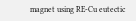magnet using RE-Cu eutectic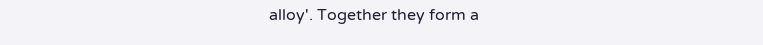alloy'. Together they form a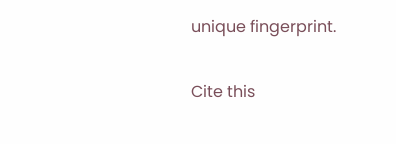unique fingerprint.

Cite this